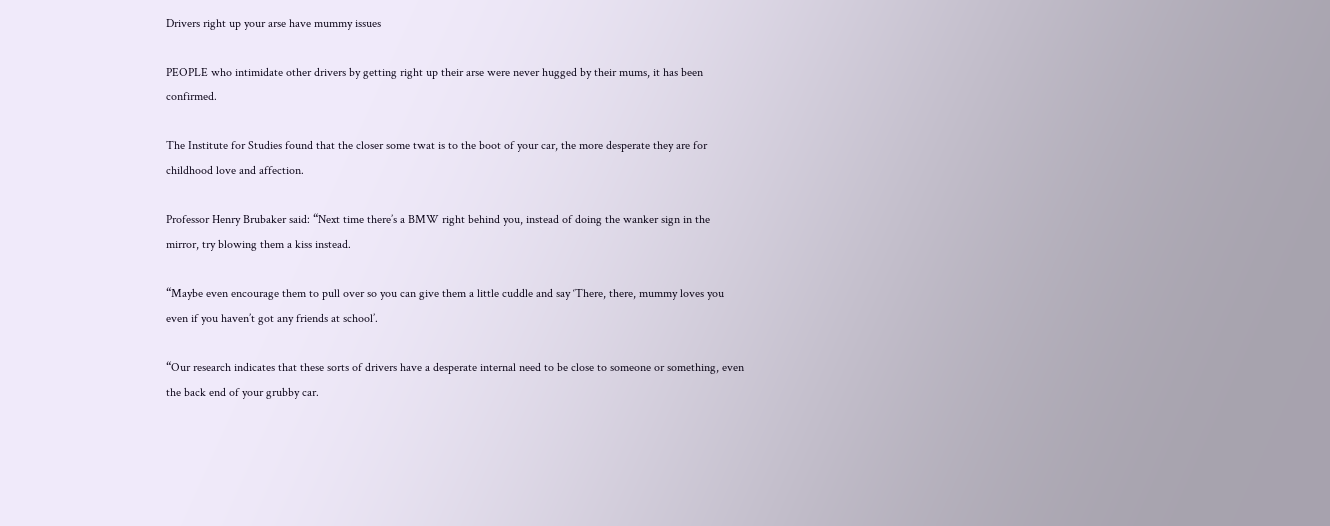Drivers right up your arse have mummy issues

PEOPLE who intimidate other drivers by getting right up their arse were never hugged by their mums, it has been confirmed.

The Institute for Studies found that the closer some twat is to the boot of your car, the more desperate they are for childhood love and affection.

Professor Henry Brubaker said: “Next time there’s a BMW right behind you, instead of doing the wanker sign in the mirror, try blowing them a kiss instead.

“Maybe even encourage them to pull over so you can give them a little cuddle and say ‘There, there, mummy loves you even if you haven’t got any friends at school’.

“Our research indicates that these sorts of drivers have a desperate internal need to be close to someone or something, even the back end of your grubby car.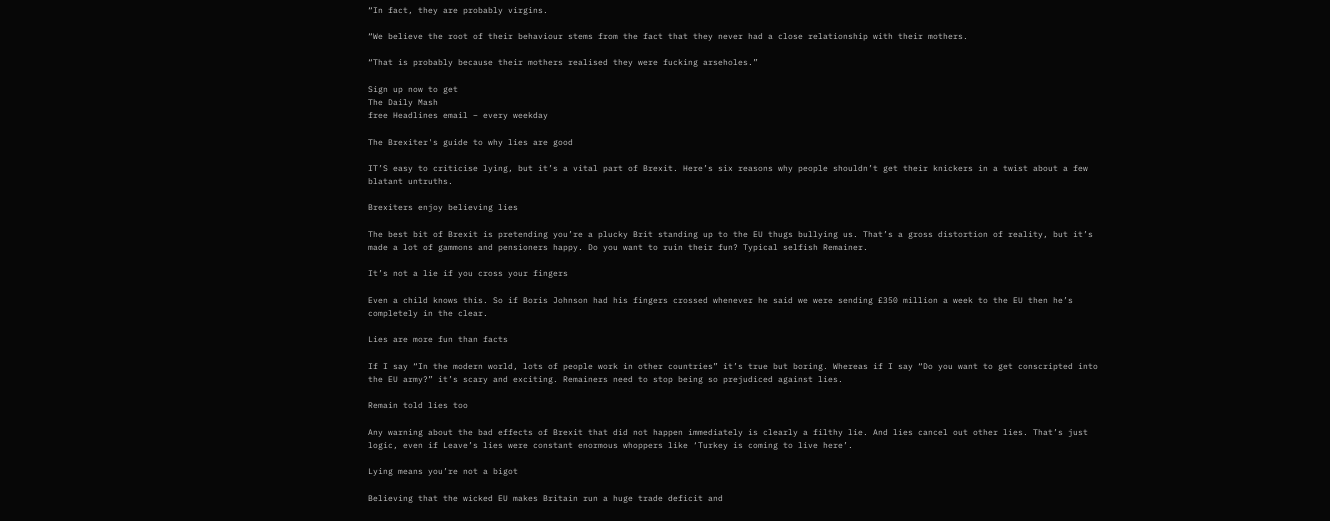“In fact, they are probably virgins.

“We believe the root of their behaviour stems from the fact that they never had a close relationship with their mothers.

“That is probably because their mothers realised they were fucking arseholes.”

Sign up now to get
The Daily Mash
free Headlines email – every weekday

The Brexiter's guide to why lies are good

IT’S easy to criticise lying, but it’s a vital part of Brexit. Here’s six reasons why people shouldn’t get their knickers in a twist about a few blatant untruths.

Brexiters enjoy believing lies

The best bit of Brexit is pretending you’re a plucky Brit standing up to the EU thugs bullying us. That’s a gross distortion of reality, but it’s made a lot of gammons and pensioners happy. Do you want to ruin their fun? Typical selfish Remainer.

It’s not a lie if you cross your fingers

Even a child knows this. So if Boris Johnson had his fingers crossed whenever he said we were sending £350 million a week to the EU then he’s completely in the clear.

Lies are more fun than facts

If I say “In the modern world, lots of people work in other countries” it’s true but boring. Whereas if I say “Do you want to get conscripted into the EU army?” it’s scary and exciting. Remainers need to stop being so prejudiced against lies.

Remain told lies too

Any warning about the bad effects of Brexit that did not happen immediately is clearly a filthy lie. And lies cancel out other lies. That’s just logic, even if Leave’s lies were constant enormous whoppers like ‘Turkey is coming to live here’.

Lying means you’re not a bigot

Believing that the wicked EU makes Britain run a huge trade deficit and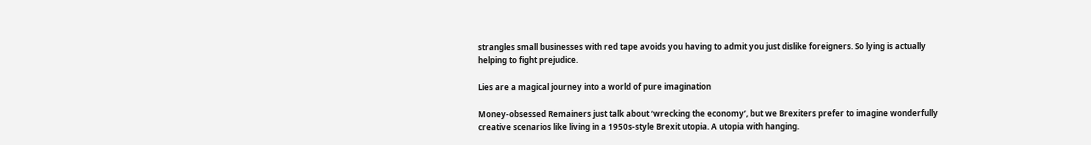strangles small businesses with red tape avoids you having to admit you just dislike foreigners. So lying is actually helping to fight prejudice.

Lies are a magical journey into a world of pure imagination

Money-obsessed Remainers just talk about ‘wrecking the economy’, but we Brexiters prefer to imagine wonderfully creative scenarios like living in a 1950s-style Brexit utopia. A utopia with hanging.